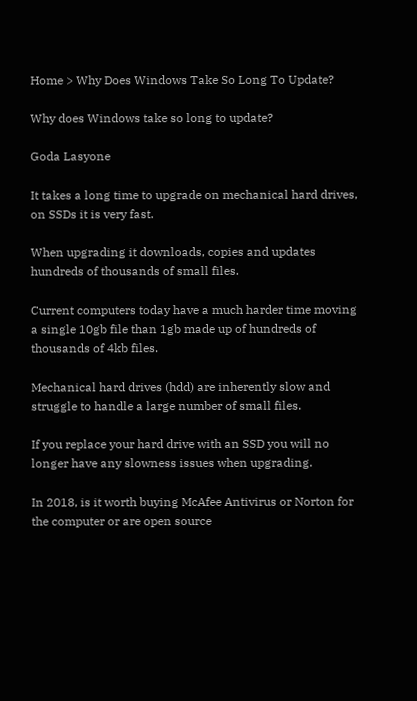Home > Why Does Windows Take So Long To Update?

Why does Windows take so long to update?

Goda Lasyone

It takes a long time to upgrade on mechanical hard drives, on SSDs it is very fast.

When upgrading it downloads, copies and updates hundreds of thousands of small files.

Current computers today have a much harder time moving a single 10gb file than 1gb made up of hundreds of thousands of 4kb files.

Mechanical hard drives (hdd) are inherently slow and struggle to handle a large number of small files.

If you replace your hard drive with an SSD you will no longer have any slowness issues when upgrading.

In 2018, is it worth buying McAfee Antivirus or Norton for the computer or are open source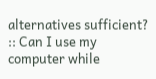alternatives sufficient? :: Can I use my computer while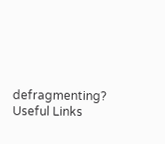defragmenting?
Useful Links